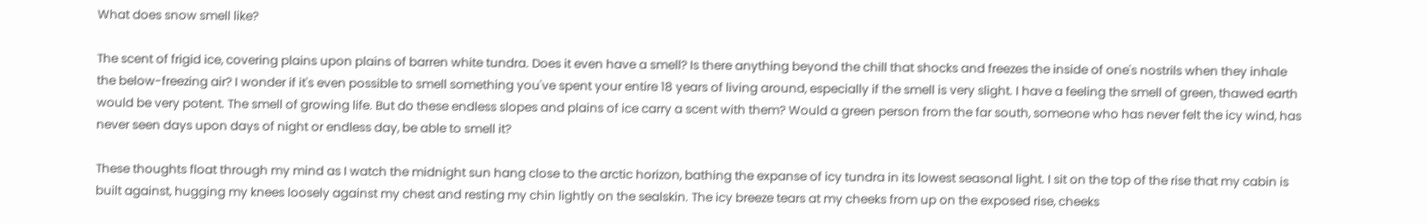What does snow smell like?

The scent of frigid ice, covering plains upon plains of barren white tundra. Does it even have a smell? Is there anything beyond the chill that shocks and freezes the inside of one's nostrils when they inhale the below-freezing air? I wonder if it's even possible to smell something you've spent your entire 18 years of living around, especially if the smell is very slight. I have a feeling the smell of green, thawed earth would be very potent. The smell of growing life. But do these endless slopes and plains of ice carry a scent with them? Would a green person from the far south, someone who has never felt the icy wind, has never seen days upon days of night or endless day, be able to smell it?

These thoughts float through my mind as I watch the midnight sun hang close to the arctic horizon, bathing the expanse of icy tundra in its lowest seasonal light. I sit on the top of the rise that my cabin is built against, hugging my knees loosely against my chest and resting my chin lightly on the sealskin. The icy breeze tears at my cheeks from up on the exposed rise, cheeks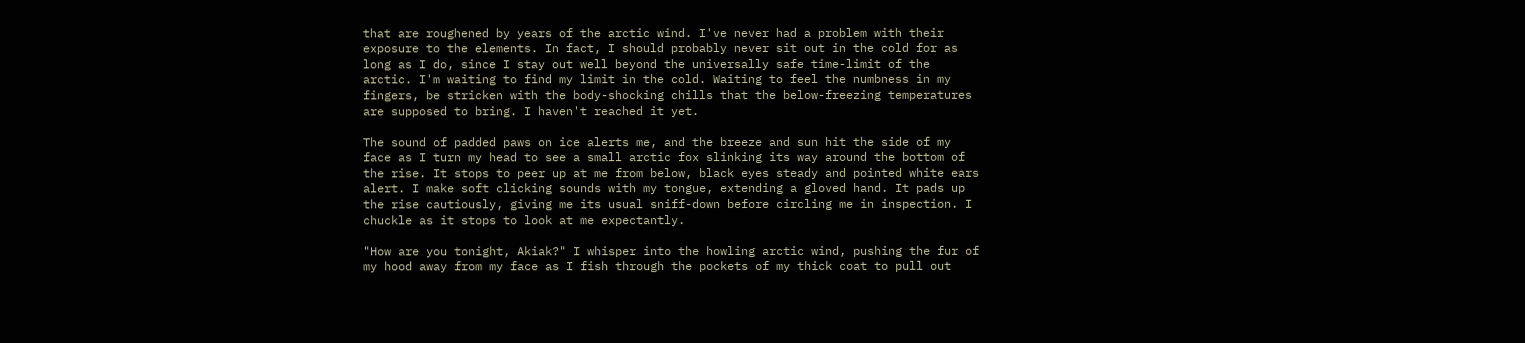that are roughened by years of the arctic wind. I've never had a problem with their exposure to the elements. In fact, I should probably never sit out in the cold for as long as I do, since I stay out well beyond the universally safe time-limit of the arctic. I'm waiting to find my limit in the cold. Waiting to feel the numbness in my fingers, be stricken with the body-shocking chills that the below-freezing temperatures are supposed to bring. I haven't reached it yet.

The sound of padded paws on ice alerts me, and the breeze and sun hit the side of my face as I turn my head to see a small arctic fox slinking its way around the bottom of the rise. It stops to peer up at me from below, black eyes steady and pointed white ears alert. I make soft clicking sounds with my tongue, extending a gloved hand. It pads up the rise cautiously, giving me its usual sniff-down before circling me in inspection. I chuckle as it stops to look at me expectantly.

"How are you tonight, Akiak?" I whisper into the howling arctic wind, pushing the fur of my hood away from my face as I fish through the pockets of my thick coat to pull out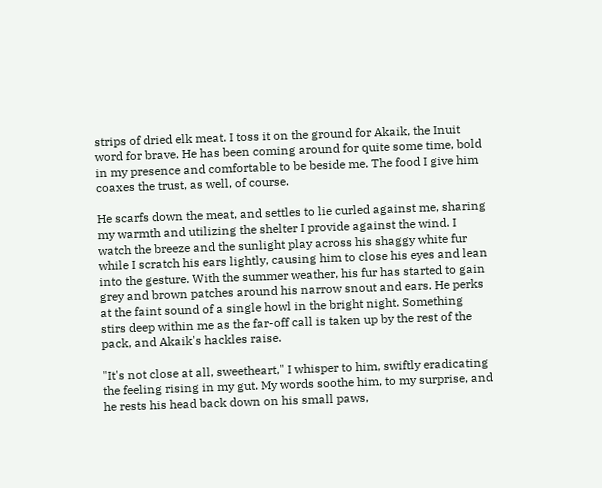strips of dried elk meat. I toss it on the ground for Akaik, the Inuit word for brave. He has been coming around for quite some time, bold in my presence and comfortable to be beside me. The food I give him coaxes the trust, as well, of course.

He scarfs down the meat, and settles to lie curled against me, sharing my warmth and utilizing the shelter I provide against the wind. I watch the breeze and the sunlight play across his shaggy white fur while I scratch his ears lightly, causing him to close his eyes and lean into the gesture. With the summer weather, his fur has started to gain grey and brown patches around his narrow snout and ears. He perks at the faint sound of a single howl in the bright night. Something stirs deep within me as the far-off call is taken up by the rest of the pack, and Akaik's hackles raise.

"It's not close at all, sweetheart," I whisper to him, swiftly eradicating the feeling rising in my gut. My words soothe him, to my surprise, and he rests his head back down on his small paws,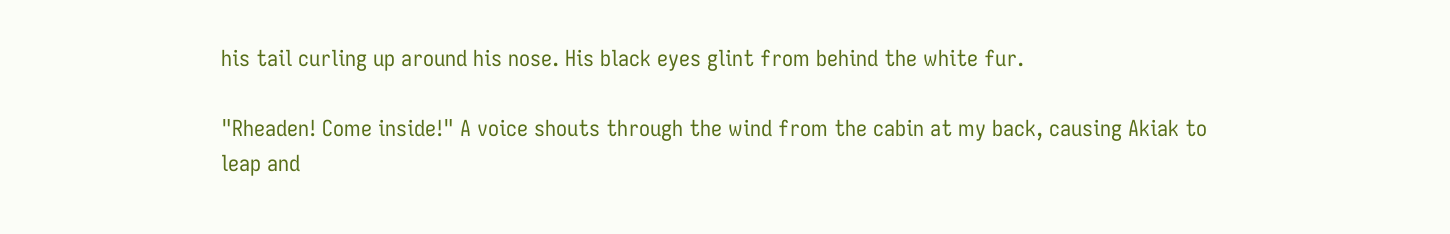his tail curling up around his nose. His black eyes glint from behind the white fur.

"Rheaden! Come inside!" A voice shouts through the wind from the cabin at my back, causing Akiak to leap and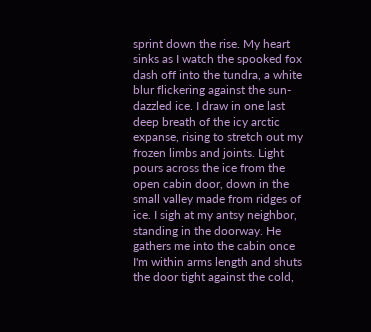sprint down the rise. My heart sinks as I watch the spooked fox dash off into the tundra, a white blur flickering against the sun-dazzled ice. I draw in one last deep breath of the icy arctic expanse, rising to stretch out my frozen limbs and joints. Light pours across the ice from the open cabin door, down in the small valley made from ridges of ice. I sigh at my antsy neighbor, standing in the doorway. He gathers me into the cabin once I'm within arms length and shuts the door tight against the cold,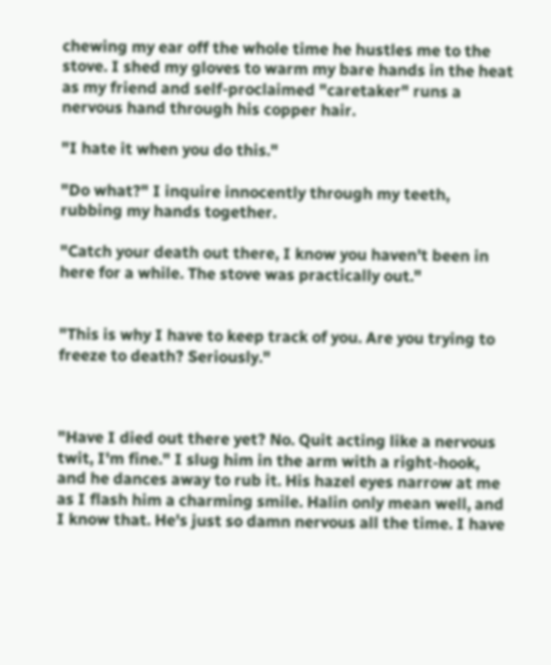chewing my ear off the whole time he hustles me to the stove. I shed my gloves to warm my bare hands in the heat as my friend and self-proclaimed "caretaker" runs a nervous hand through his copper hair.

"I hate it when you do this."

"Do what?" I inquire innocently through my teeth, rubbing my hands together.

"Catch your death out there, I know you haven't been in here for a while. The stove was practically out."


"This is why I have to keep track of you. Are you trying to freeze to death? Seriously."



"Have I died out there yet? No. Quit acting like a nervous twit, I'm fine." I slug him in the arm with a right-hook, and he dances away to rub it. His hazel eyes narrow at me as I flash him a charming smile. Halin only mean well, and I know that. He's just so damn nervous all the time. I have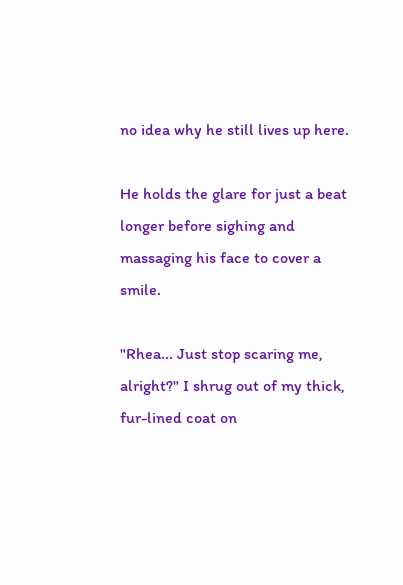no idea why he still lives up here.

He holds the glare for just a beat longer before sighing and massaging his face to cover a smile.

"Rhea... Just stop scaring me, alright?" I shrug out of my thick, fur-lined coat on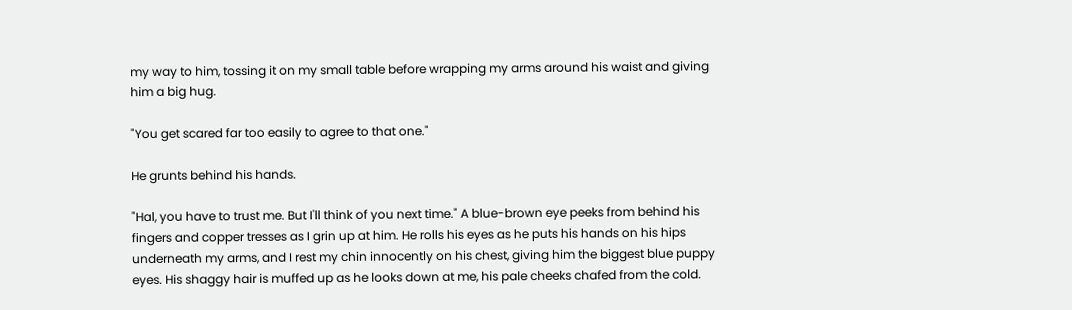my way to him, tossing it on my small table before wrapping my arms around his waist and giving him a big hug.

"You get scared far too easily to agree to that one."

He grunts behind his hands.

"Hal, you have to trust me. But I'll think of you next time." A blue-brown eye peeks from behind his fingers and copper tresses as I grin up at him. He rolls his eyes as he puts his hands on his hips underneath my arms, and I rest my chin innocently on his chest, giving him the biggest blue puppy eyes. His shaggy hair is muffed up as he looks down at me, his pale cheeks chafed from the cold.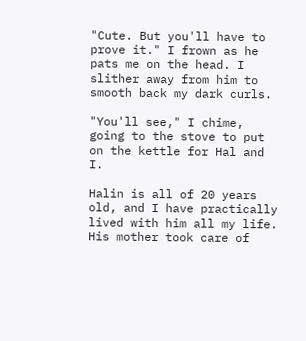"Cute. But you'll have to prove it." I frown as he pats me on the head. I slither away from him to smooth back my dark curls.

"You'll see," I chime, going to the stove to put on the kettle for Hal and I.

Halin is all of 20 years old, and I have practically lived with him all my life. His mother took care of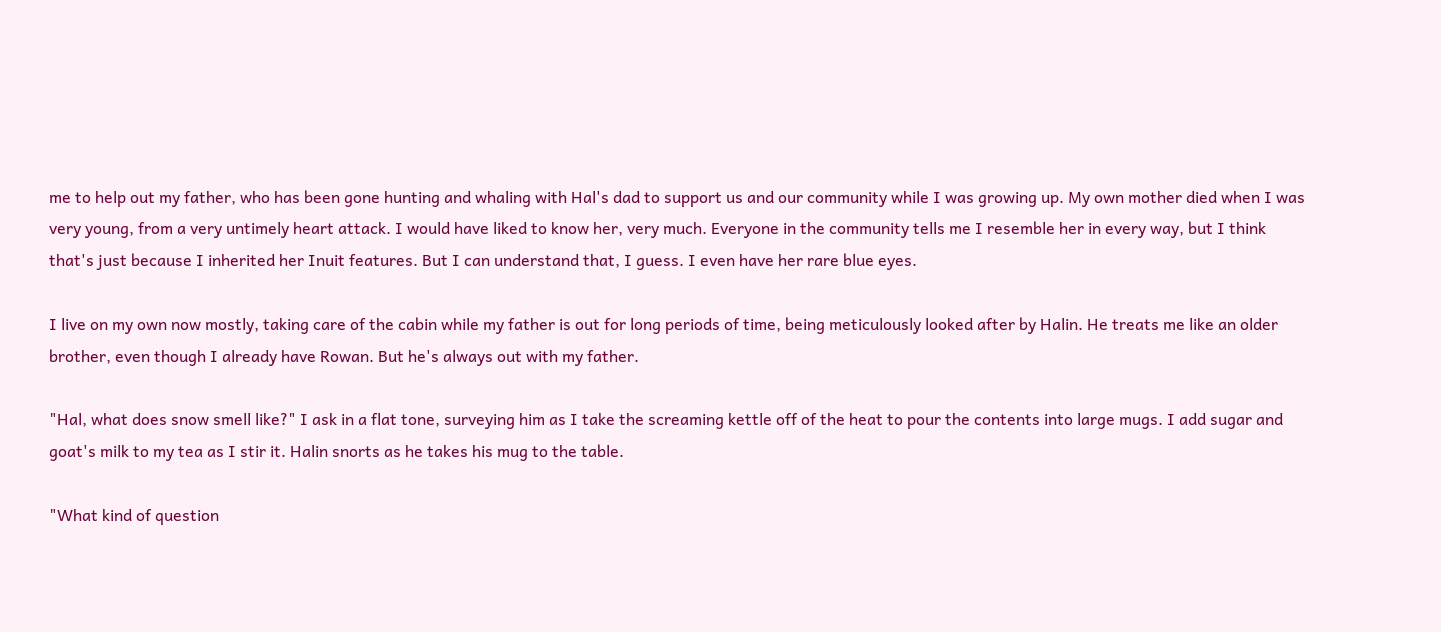me to help out my father, who has been gone hunting and whaling with Hal's dad to support us and our community while I was growing up. My own mother died when I was very young, from a very untimely heart attack. I would have liked to know her, very much. Everyone in the community tells me I resemble her in every way, but I think that's just because I inherited her Inuit features. But I can understand that, I guess. I even have her rare blue eyes.

I live on my own now mostly, taking care of the cabin while my father is out for long periods of time, being meticulously looked after by Halin. He treats me like an older brother, even though I already have Rowan. But he's always out with my father.

"Hal, what does snow smell like?" I ask in a flat tone, surveying him as I take the screaming kettle off of the heat to pour the contents into large mugs. I add sugar and goat's milk to my tea as I stir it. Halin snorts as he takes his mug to the table.

"What kind of question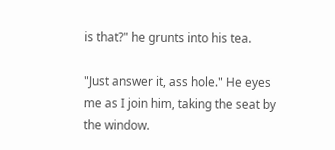is that?" he grunts into his tea.

"Just answer it, ass hole." He eyes me as I join him, taking the seat by the window.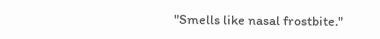"Smells like nasal frostbite."